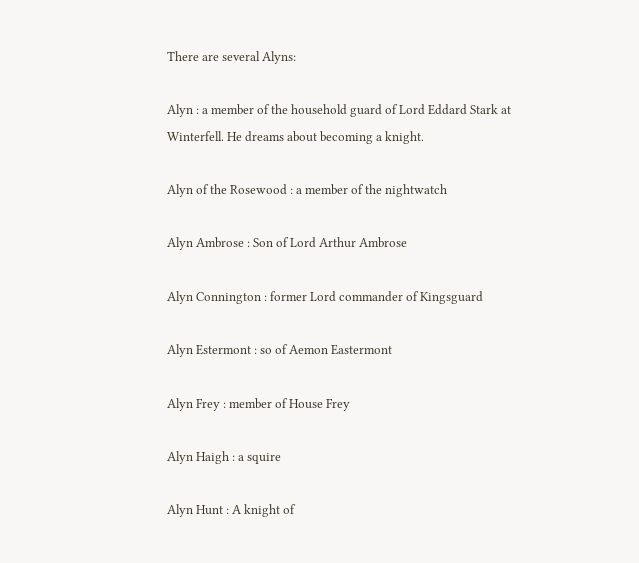There are several Alyns:

Alyn : a member of the household guard of Lord Eddard Stark at Winterfell. He dreams about becoming a knight.

Alyn of the Rosewood : a member of the nightwatch

Alyn Ambrose : Son of Lord Arthur Ambrose

Alyn Connington : former Lord commander of Kingsguard

Alyn Estermont : so of Aemon Eastermont

Alyn Frey : member of House Frey

Alyn Haigh : a squire

Alyn Hunt : A knight of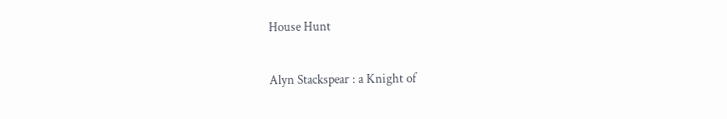House Hunt

Alyn Stackspear : a Knight of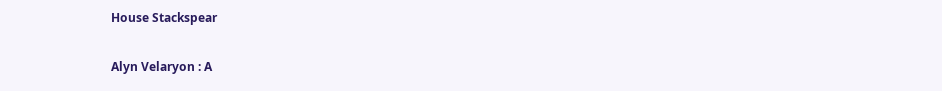House Stackspear

Alyn Velaryon : A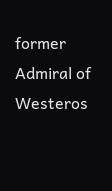former Admiral of Westeros